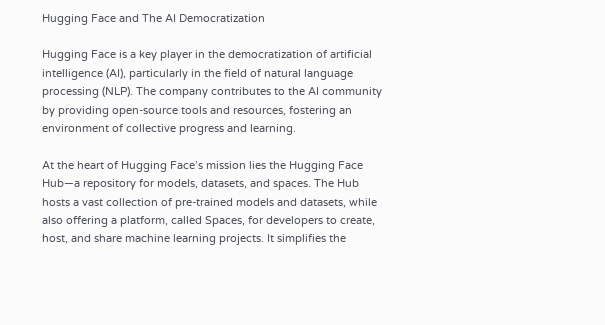Hugging Face and The AI Democratization

Hugging Face is a key player in the democratization of artificial intelligence (AI), particularly in the field of natural language processing (NLP). The company contributes to the AI community by providing open-source tools and resources, fostering an environment of collective progress and learning.

At the heart of Hugging Face’s mission lies the Hugging Face Hub—a repository for models, datasets, and spaces. The Hub hosts a vast collection of pre-trained models and datasets, while also offering a platform, called Spaces, for developers to create, host, and share machine learning projects. It simplifies the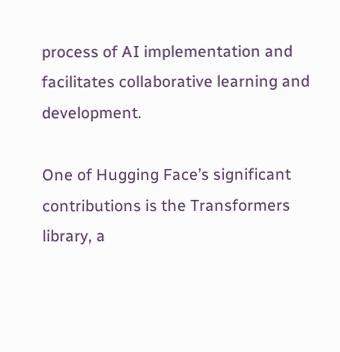process of AI implementation and facilitates collaborative learning and development.

One of Hugging Face’s significant contributions is the Transformers library, a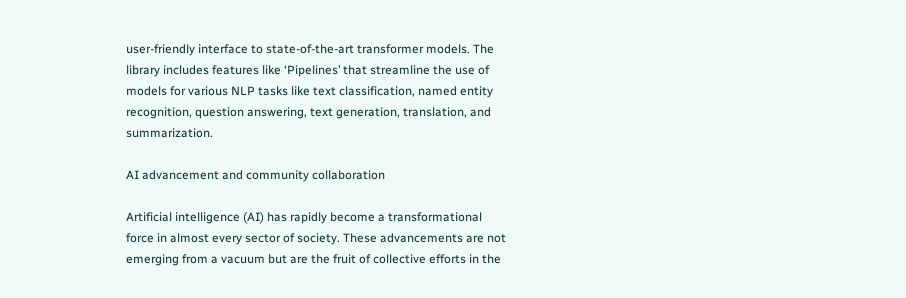user-friendly interface to state-of-the-art transformer models. The library includes features like ‘Pipelines’ that streamline the use of models for various NLP tasks like text classification, named entity recognition, question answering, text generation, translation, and summarization.

AI advancement and community collaboration

Artificial intelligence (AI) has rapidly become a transformational force in almost every sector of society. These advancements are not emerging from a vacuum but are the fruit of collective efforts in the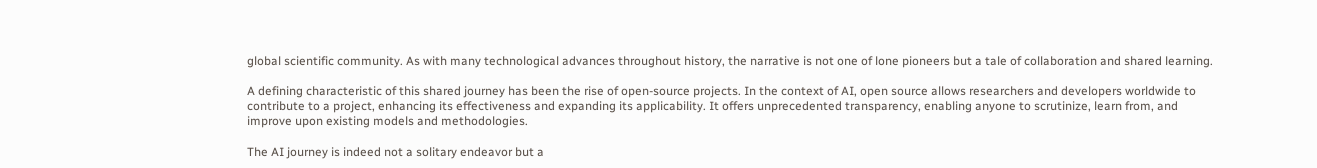global scientific community. As with many technological advances throughout history, the narrative is not one of lone pioneers but a tale of collaboration and shared learning.

A defining characteristic of this shared journey has been the rise of open-source projects. In the context of AI, open source allows researchers and developers worldwide to contribute to a project, enhancing its effectiveness and expanding its applicability. It offers unprecedented transparency, enabling anyone to scrutinize, learn from, and improve upon existing models and methodologies.

The AI journey is indeed not a solitary endeavor but a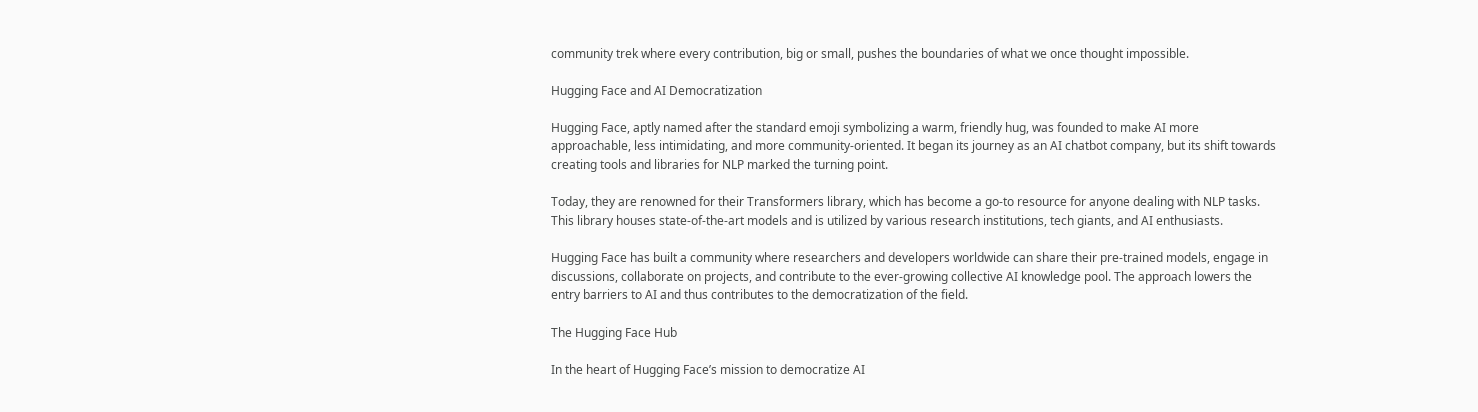community trek where every contribution, big or small, pushes the boundaries of what we once thought impossible.

Hugging Face and AI Democratization

Hugging Face, aptly named after the standard emoji symbolizing a warm, friendly hug, was founded to make AI more approachable, less intimidating, and more community-oriented. It began its journey as an AI chatbot company, but its shift towards creating tools and libraries for NLP marked the turning point.

Today, they are renowned for their Transformers library, which has become a go-to resource for anyone dealing with NLP tasks. This library houses state-of-the-art models and is utilized by various research institutions, tech giants, and AI enthusiasts.

Hugging Face has built a community where researchers and developers worldwide can share their pre-trained models, engage in discussions, collaborate on projects, and contribute to the ever-growing collective AI knowledge pool. The approach lowers the entry barriers to AI and thus contributes to the democratization of the field.

The Hugging Face Hub

In the heart of Hugging Face’s mission to democratize AI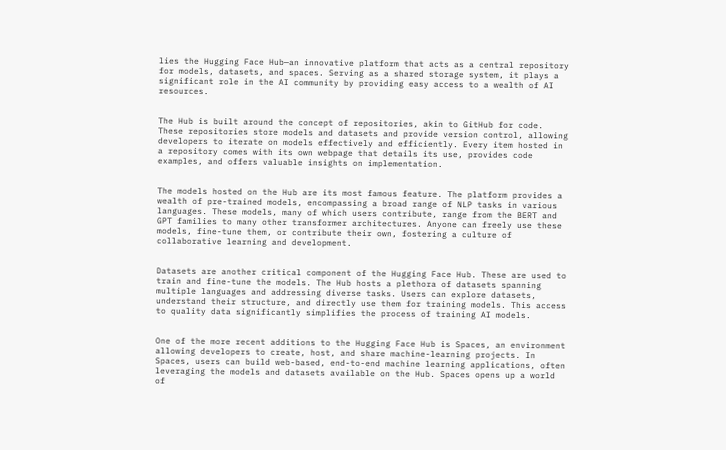lies the Hugging Face Hub—an innovative platform that acts as a central repository for models, datasets, and spaces. Serving as a shared storage system, it plays a significant role in the AI community by providing easy access to a wealth of AI resources.


The Hub is built around the concept of repositories, akin to GitHub for code. These repositories store models and datasets and provide version control, allowing developers to iterate on models effectively and efficiently. Every item hosted in a repository comes with its own webpage that details its use, provides code examples, and offers valuable insights on implementation.


The models hosted on the Hub are its most famous feature. The platform provides a wealth of pre-trained models, encompassing a broad range of NLP tasks in various languages. These models, many of which users contribute, range from the BERT and GPT families to many other transformer architectures. Anyone can freely use these models, fine-tune them, or contribute their own, fostering a culture of collaborative learning and development.


Datasets are another critical component of the Hugging Face Hub. These are used to train and fine-tune the models. The Hub hosts a plethora of datasets spanning multiple languages and addressing diverse tasks. Users can explore datasets, understand their structure, and directly use them for training models. This access to quality data significantly simplifies the process of training AI models.


One of the more recent additions to the Hugging Face Hub is Spaces, an environment allowing developers to create, host, and share machine-learning projects. In Spaces, users can build web-based, end-to-end machine learning applications, often leveraging the models and datasets available on the Hub. Spaces opens up a world of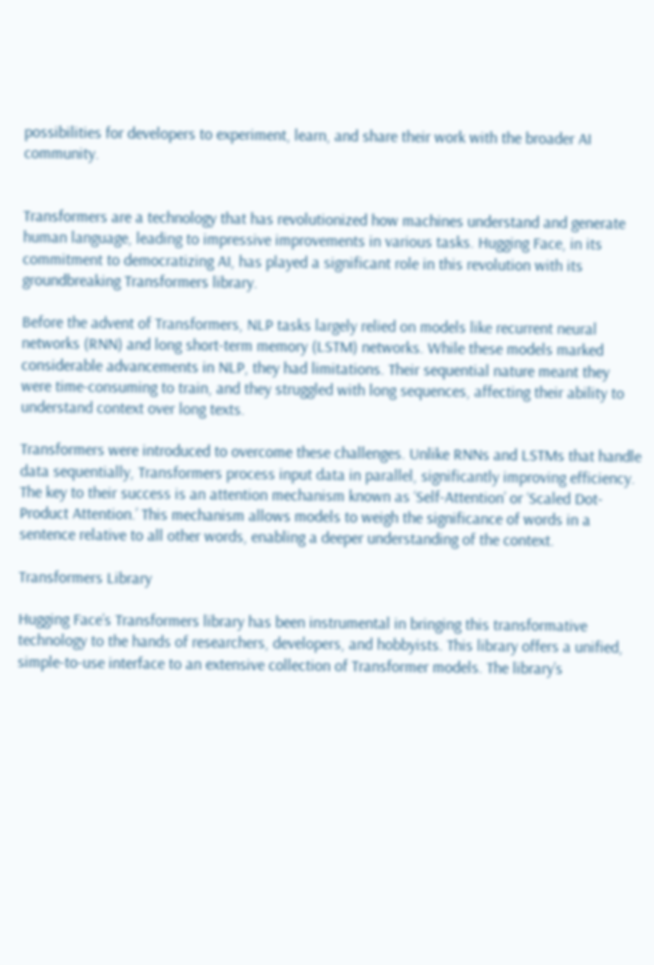possibilities for developers to experiment, learn, and share their work with the broader AI community.


Transformers are a technology that has revolutionized how machines understand and generate human language, leading to impressive improvements in various tasks. Hugging Face, in its commitment to democratizing AI, has played a significant role in this revolution with its groundbreaking Transformers library.

Before the advent of Transformers, NLP tasks largely relied on models like recurrent neural networks (RNN) and long short-term memory (LSTM) networks. While these models marked considerable advancements in NLP, they had limitations. Their sequential nature meant they were time-consuming to train, and they struggled with long sequences, affecting their ability to understand context over long texts.

Transformers were introduced to overcome these challenges. Unlike RNNs and LSTMs that handle data sequentially, Transformers process input data in parallel, significantly improving efficiency. The key to their success is an attention mechanism known as ‘Self-Attention’ or ‘Scaled Dot-Product Attention.’ This mechanism allows models to weigh the significance of words in a sentence relative to all other words, enabling a deeper understanding of the context.

Transformers Library

Hugging Face’s Transformers library has been instrumental in bringing this transformative technology to the hands of researchers, developers, and hobbyists. This library offers a unified, simple-to-use interface to an extensive collection of Transformer models. The library’s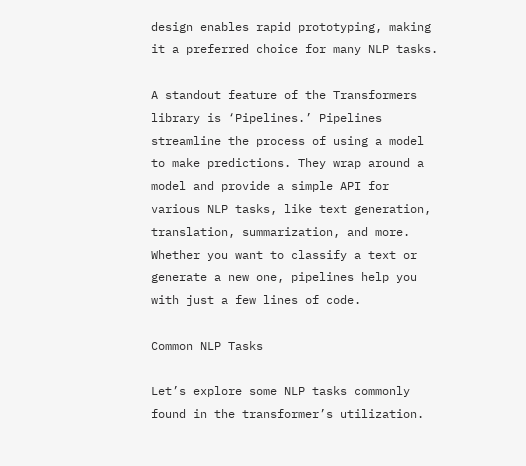design enables rapid prototyping, making it a preferred choice for many NLP tasks.

A standout feature of the Transformers library is ‘Pipelines.’ Pipelines streamline the process of using a model to make predictions. They wrap around a model and provide a simple API for various NLP tasks, like text generation, translation, summarization, and more. Whether you want to classify a text or generate a new one, pipelines help you with just a few lines of code.

Common NLP Tasks

Let’s explore some NLP tasks commonly found in the transformer’s utilization.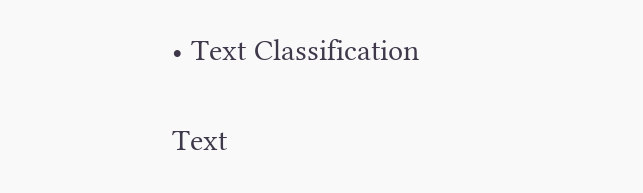• Text Classification

Text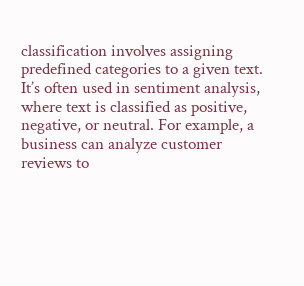classification involves assigning predefined categories to a given text. It’s often used in sentiment analysis, where text is classified as positive, negative, or neutral. For example, a business can analyze customer reviews to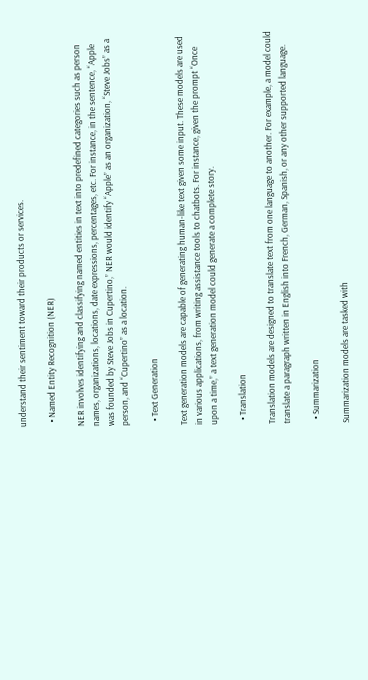understand their sentiment toward their products or services.

  • Named Entity Recognition (NER)

NER involves identifying and classifying named entities in text into predefined categories such as person names, organizations, locations, date expressions, percentages, etc. For instance, in the sentence, “Apple was founded by Steve Jobs in Cupertino,” NER would identify “Apple” as an organization, “Steve Jobs” as a person, and “Cupertino” as a location.

  • Text Generation

Text generation models are capable of generating human-like text given some input. These models are used in various applications, from writing assistance tools to chatbots. For instance, given the prompt “Once upon a time,” a text generation model could generate a complete story.

  • Translation

Translation models are designed to translate text from one language to another. For example, a model could translate a paragraph written in English into French, German, Spanish, or any other supported language.

  • Summarization

Summarization models are tasked with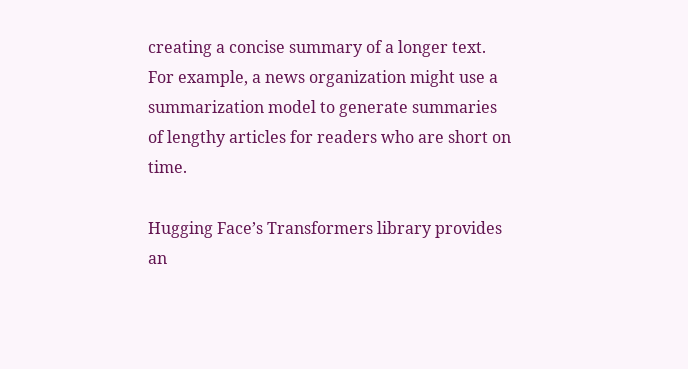creating a concise summary of a longer text. For example, a news organization might use a summarization model to generate summaries of lengthy articles for readers who are short on time.

Hugging Face’s Transformers library provides an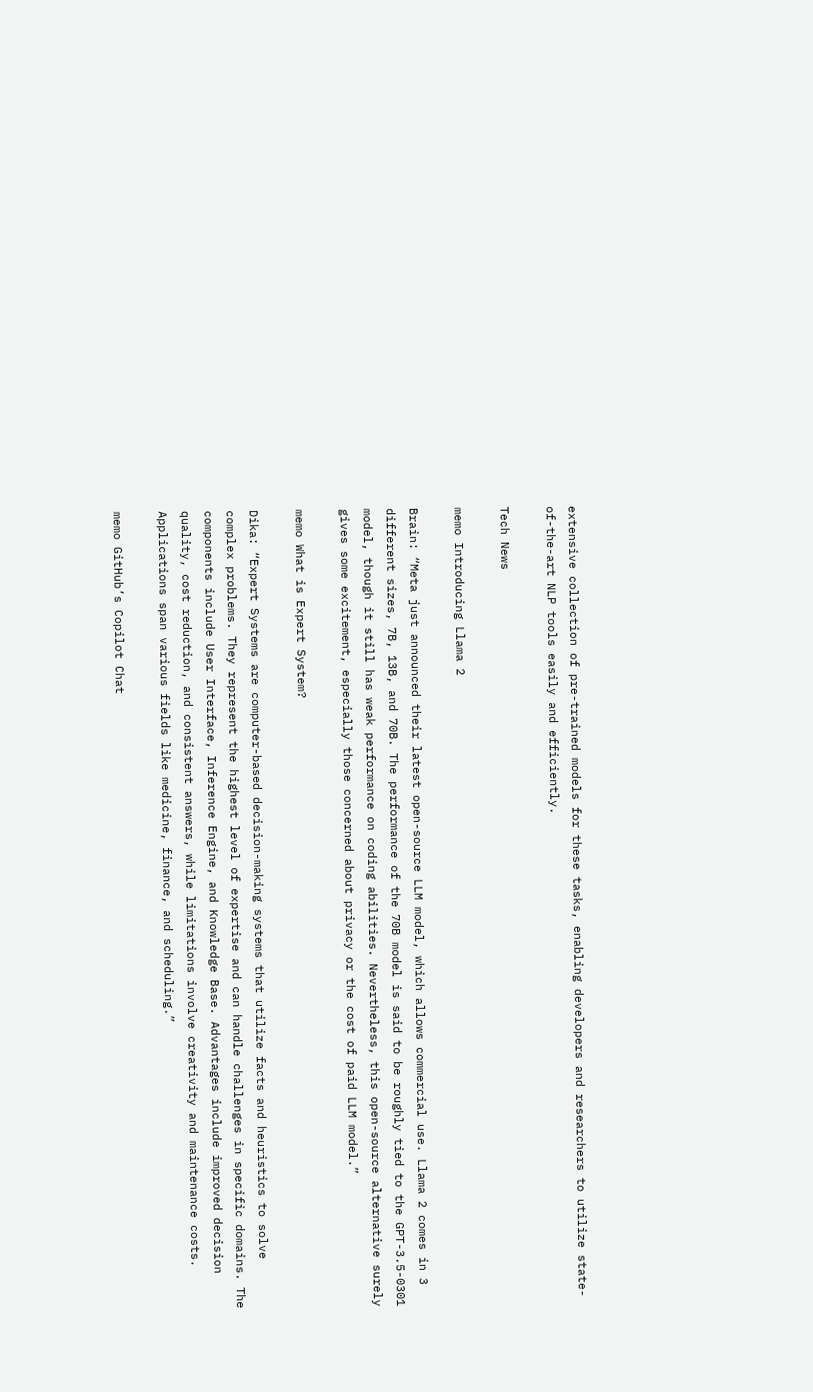extensive collection of pre-trained models for these tasks, enabling developers and researchers to utilize state-of-the-art NLP tools easily and efficiently.

Tech News

memo Introducing Llama 2

Brain: “Meta just announced their latest open-source LLM model, which allows commercial use. Llama 2 comes in 3 different sizes, 7B, 13B, and 70B. The performance of the 70B model is said to be roughly tied to the GPT-3.5-0301 model, though it still has weak performance on coding abilities. Nevertheless, this open-source alternative surely gives some excitement, especially those concerned about privacy or the cost of paid LLM model.”

memo What is Expert System?

Dika: “Expert Systems are computer-based decision-making systems that utilize facts and heuristics to solve complex problems. They represent the highest level of expertise and can handle challenges in specific domains. The components include User Interface, Inference Engine, and Knowledge Base. Advantages include improved decision quality, cost reduction, and consistent answers, while limitations involve creativity and maintenance costs. Applications span various fields like medicine, finance, and scheduling.”

memo GitHub’s Copilot Chat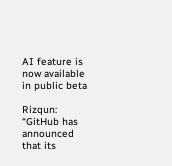AI feature is now available in public beta

Rizqun: “GitHub has announced that its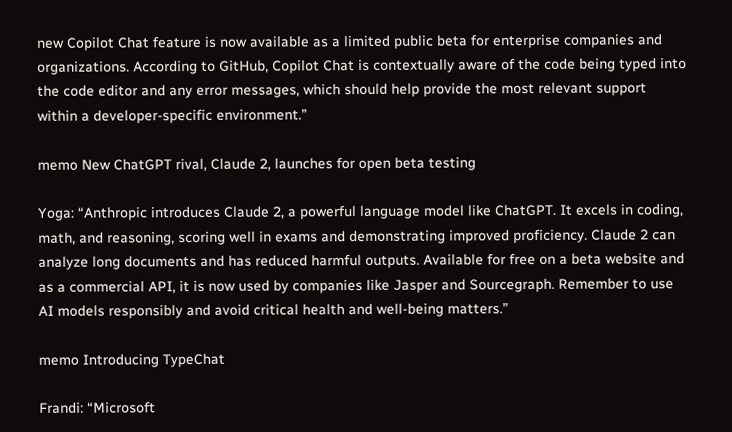new Copilot Chat feature is now available as a limited public beta for enterprise companies and organizations. According to GitHub, Copilot Chat is contextually aware of the code being typed into the code editor and any error messages, which should help provide the most relevant support within a developer-specific environment.”

memo New ChatGPT rival, Claude 2, launches for open beta testing

Yoga: “Anthropic introduces Claude 2, a powerful language model like ChatGPT. It excels in coding, math, and reasoning, scoring well in exams and demonstrating improved proficiency. Claude 2 can analyze long documents and has reduced harmful outputs. Available for free on a beta website and as a commercial API, it is now used by companies like Jasper and Sourcegraph. Remember to use AI models responsibly and avoid critical health and well-being matters.”

memo Introducing TypeChat

Frandi: “Microsoft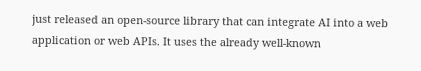just released an open-source library that can integrate AI into a web application or web APIs. It uses the already well-known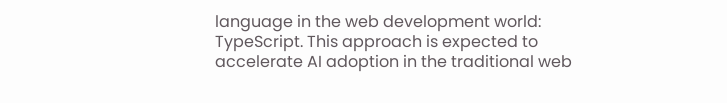language in the web development world: TypeScript. This approach is expected to accelerate AI adoption in the traditional web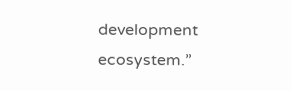development ecosystem.”